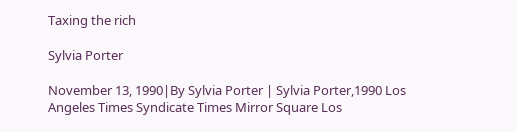Taxing the rich

Sylvia Porter

November 13, 1990|By Sylvia Porter | Sylvia Porter,1990 Los Angeles Times Syndicate Times Mirror Square Los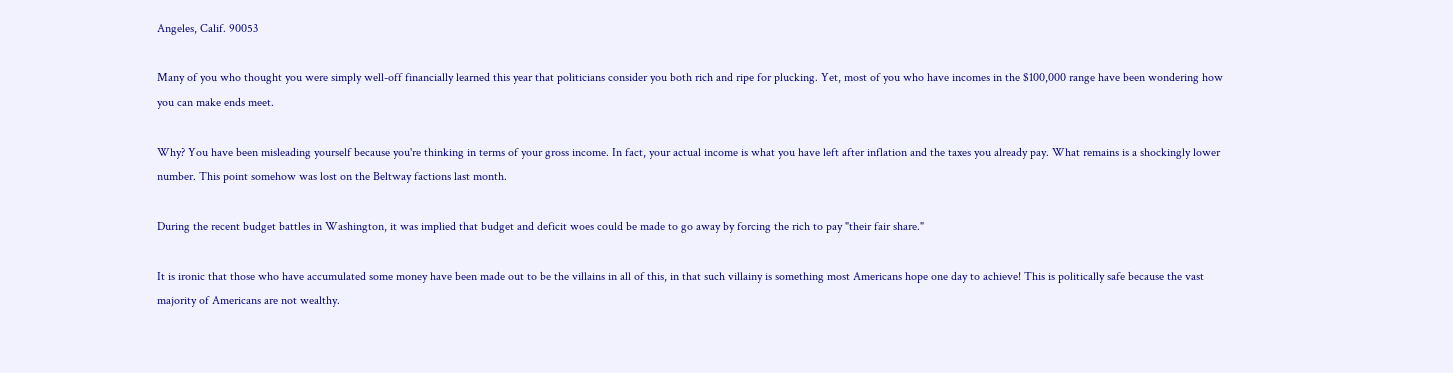Angeles, Calif. 90053

Many of you who thought you were simply well-off financially learned this year that politicians consider you both rich and ripe for plucking. Yet, most of you who have incomes in the $100,000 range have been wondering how you can make ends meet.

Why? You have been misleading yourself because you're thinking in terms of your gross income. In fact, your actual income is what you have left after inflation and the taxes you already pay. What remains is a shockingly lower number. This point somehow was lost on the Beltway factions last month.

During the recent budget battles in Washington, it was implied that budget and deficit woes could be made to go away by forcing the rich to pay "their fair share."

It is ironic that those who have accumulated some money have been made out to be the villains in all of this, in that such villainy is something most Americans hope one day to achieve! This is politically safe because the vast majority of Americans are not wealthy.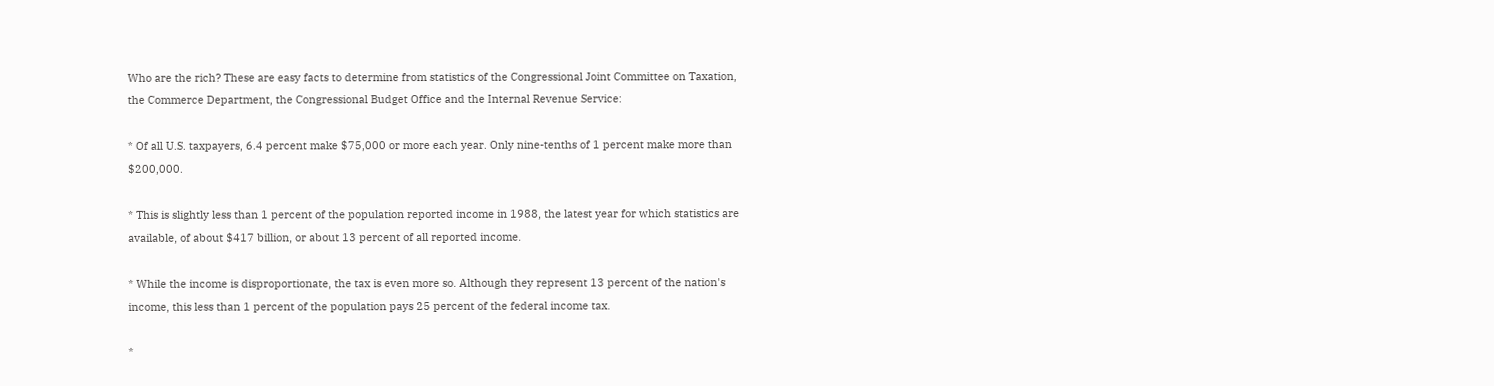Who are the rich? These are easy facts to determine from statistics of the Congressional Joint Committee on Taxation, the Commerce Department, the Congressional Budget Office and the Internal Revenue Service:

* Of all U.S. taxpayers, 6.4 percent make $75,000 or more each year. Only nine-tenths of 1 percent make more than $200,000.

* This is slightly less than 1 percent of the population reported income in 1988, the latest year for which statistics are available, of about $417 billion, or about 13 percent of all reported income.

* While the income is disproportionate, the tax is even more so. Although they represent 13 percent of the nation's income, this less than 1 percent of the population pays 25 percent of the federal income tax.

*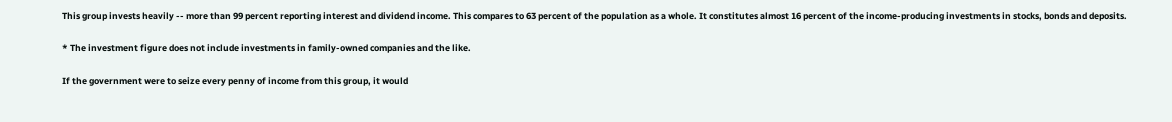This group invests heavily -- more than 99 percent reporting interest and dividend income. This compares to 63 percent of the population as a whole. It constitutes almost 16 percent of the income-producing investments in stocks, bonds and deposits.

* The investment figure does not include investments in family-owned companies and the like.

If the government were to seize every penny of income from this group, it would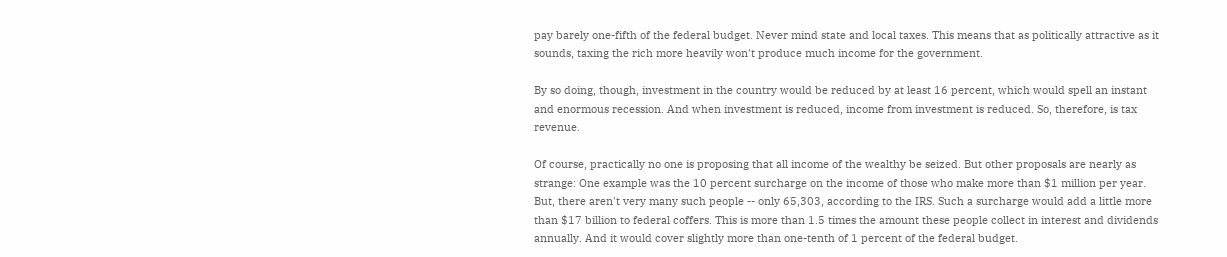pay barely one-fifth of the federal budget. Never mind state and local taxes. This means that as politically attractive as it sounds, taxing the rich more heavily won't produce much income for the government.

By so doing, though, investment in the country would be reduced by at least 16 percent, which would spell an instant and enormous recession. And when investment is reduced, income from investment is reduced. So, therefore, is tax revenue.

Of course, practically no one is proposing that all income of the wealthy be seized. But other proposals are nearly as strange: One example was the 10 percent surcharge on the income of those who make more than $1 million per year. But, there aren't very many such people -- only 65,303, according to the IRS. Such a surcharge would add a little more than $17 billion to federal coffers. This is more than 1.5 times the amount these people collect in interest and dividends annually. And it would cover slightly more than one-tenth of 1 percent of the federal budget.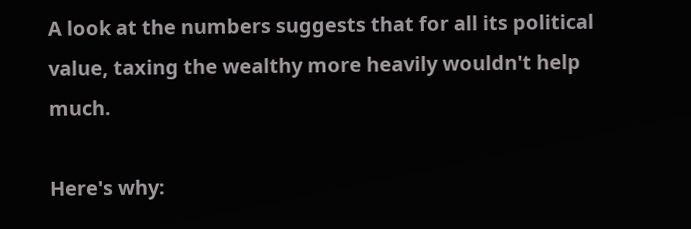A look at the numbers suggests that for all its political value, taxing the wealthy more heavily wouldn't help much.

Here's why: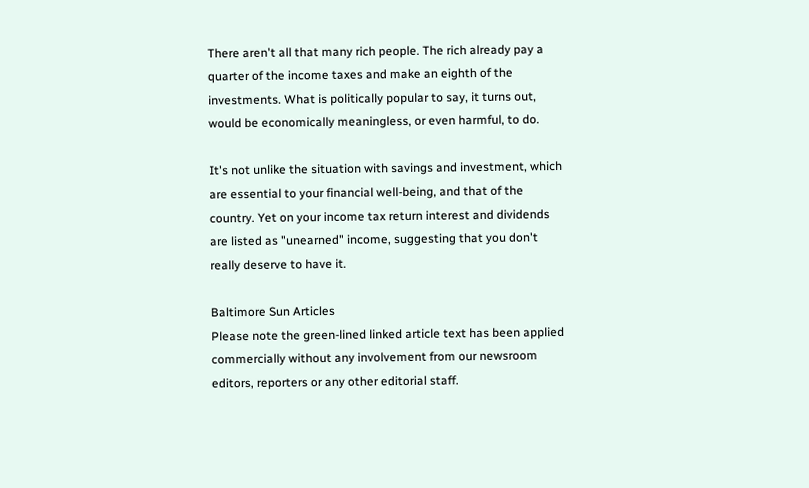There aren't all that many rich people. The rich already pay a quarter of the income taxes and make an eighth of the investments. What is politically popular to say, it turns out, would be economically meaningless, or even harmful, to do.

It's not unlike the situation with savings and investment, which are essential to your financial well-being, and that of the country. Yet on your income tax return interest and dividends are listed as "unearned" income, suggesting that you don't really deserve to have it.

Baltimore Sun Articles
Please note the green-lined linked article text has been applied commercially without any involvement from our newsroom editors, reporters or any other editorial staff.